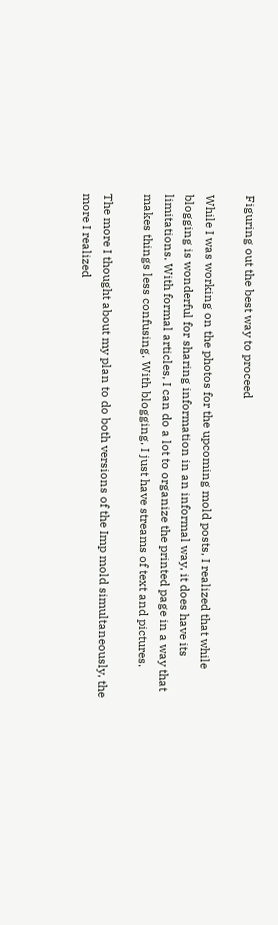Figuring out the best way to proceed

While I was working on the photos for the upcoming mold posts, I realized that while blogging is wonderful for sharing information in an informal way, it does have its limitations. With formal articles, I can do a lot to organize the printed page in a way that makes things less confusing. With blogging, I just have streams of text and pictures.

The more I thought about my plan to do both versions of the Imp mold simultaneously, the more I realized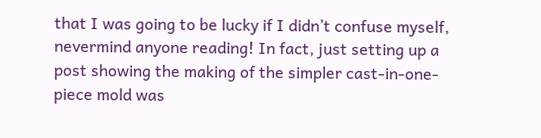that I was going to be lucky if I didn’t confuse myself, nevermind anyone reading! In fact, just setting up a post showing the making of the simpler cast-in-one-piece mold was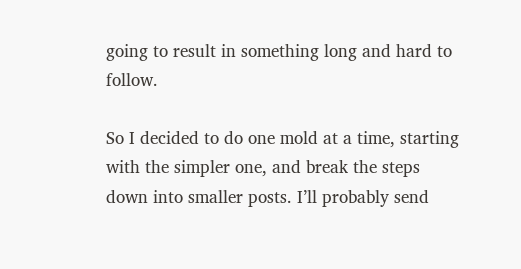going to result in something long and hard to follow.

So I decided to do one mold at a time, starting with the simpler one, and break the steps down into smaller posts. I’ll probably send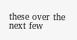these over the next few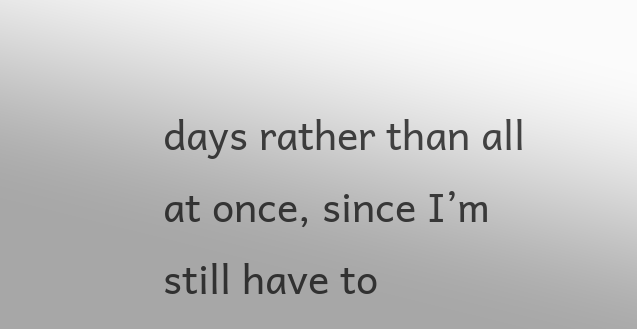days rather than all at once, since I’m still have to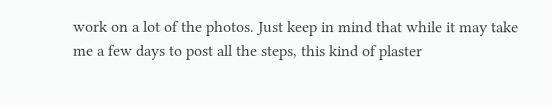work on a lot of the photos. Just keep in mind that while it may take me a few days to post all the steps, this kind of plaster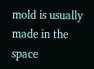mold is usually made in the space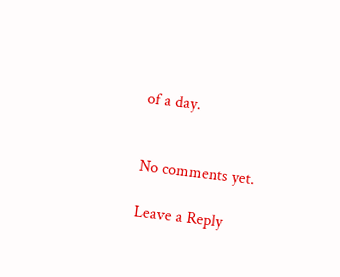of a day.


No comments yet.

Leave a Reply